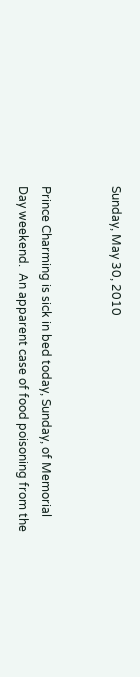Sunday, May 30, 2010


Prince Charming is sick in bed today, Sunday, of Memorial Day weekend.  An apparent case of food poisoning from the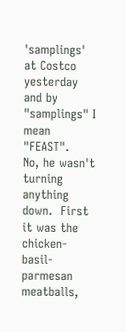'samplings' at Costco yesterday and by "samplings" I mean "FEAST".
No, he wasn't turning anything down.  First it was the chicken-basil-parmesan meatballs,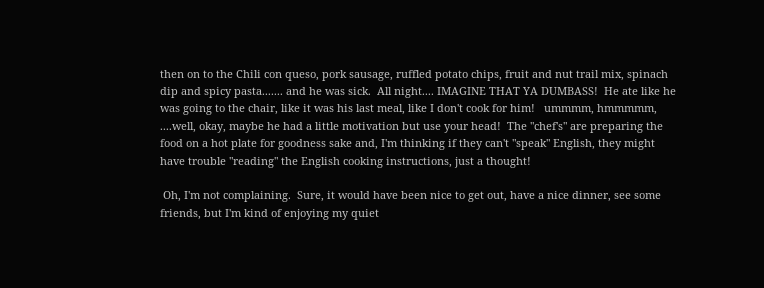then on to the Chili con queso, pork sausage, ruffled potato chips, fruit and nut trail mix, spinach dip and spicy pasta....... and he was sick.  All night.... IMAGINE THAT YA DUMBASS!  He ate like he was going to the chair, like it was his last meal, like I don't cook for him!   ummmm, hmmmmm, ....well, okay, maybe he had a little motivation but use your head!  The "chef's" are preparing the food on a hot plate for goodness sake and, I'm thinking if they can't "speak" English, they might have trouble "reading" the English cooking instructions, just a thought!

 Oh, I'm not complaining.  Sure, it would have been nice to get out, have a nice dinner, see some friends, but I'm kind of enjoying my quiet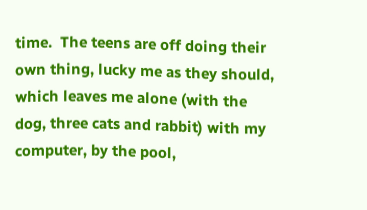time.  The teens are off doing their own thing, lucky me as they should, which leaves me alone (with the dog, three cats and rabbit) with my computer, by the pool,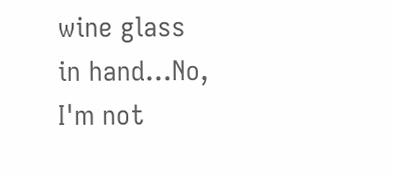wine glass in hand...No, I'm not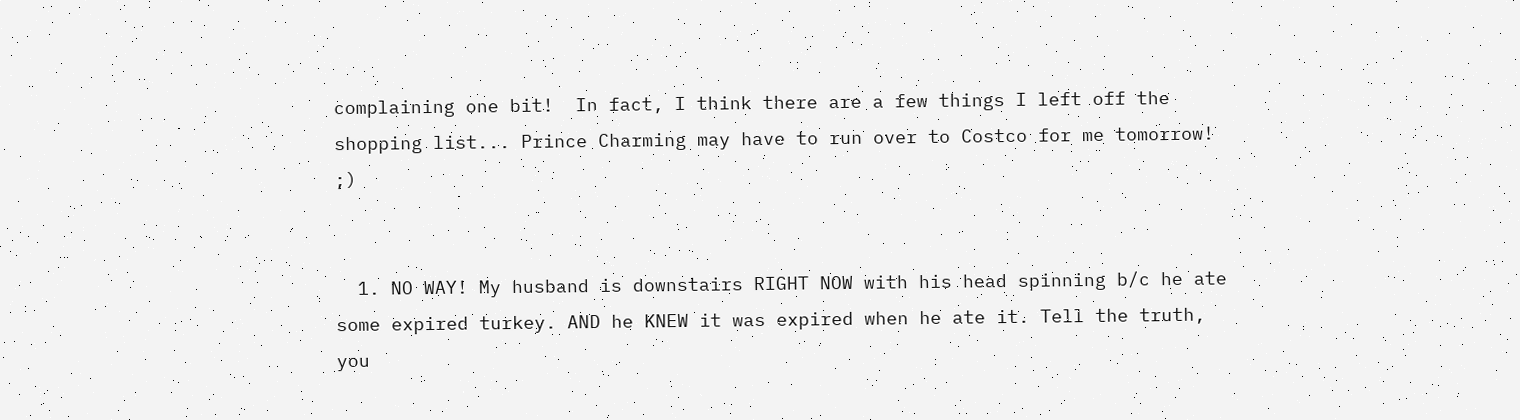complaining one bit!  In fact, I think there are a few things I left off the shopping list... Prince Charming may have to run over to Costco for me tomorrow! ;)


  1. NO WAY! My husband is downstairs RIGHT NOW with his head spinning b/c he ate some expired turkey. AND he KNEW it was expired when he ate it. Tell the truth, you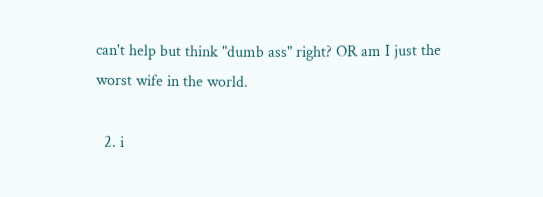can't help but think "dumb ass" right? OR am I just the worst wife in the world.

  2. i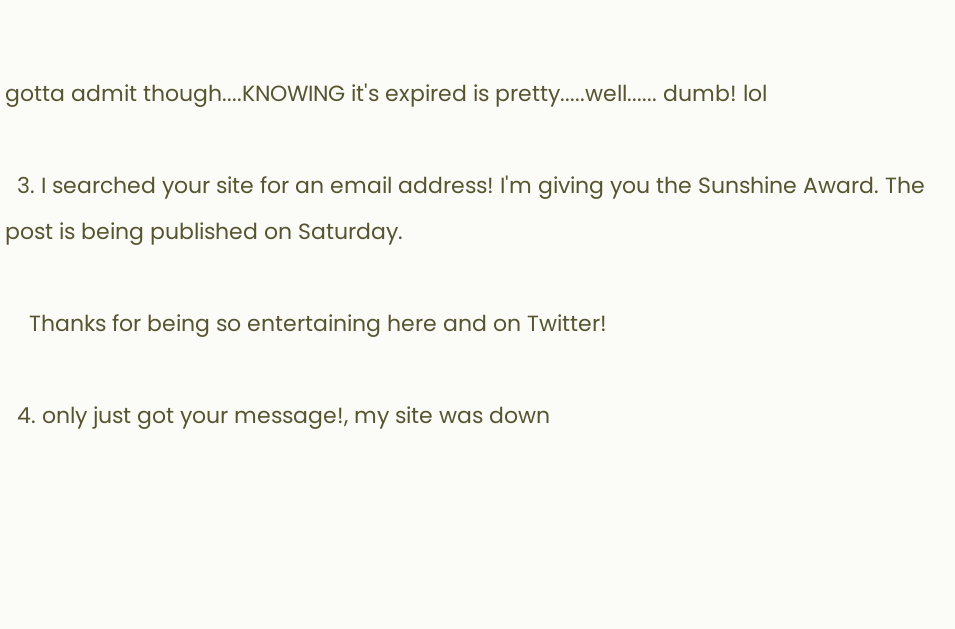gotta admit though....KNOWING it's expired is pretty.....well...... dumb! lol

  3. I searched your site for an email address! I'm giving you the Sunshine Award. The post is being published on Saturday.

    Thanks for being so entertaining here and on Twitter!

  4. only just got your message!, my site was down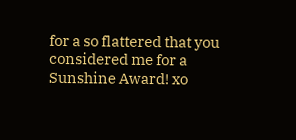for a so flattered that you considered me for a Sunshine Award! xo